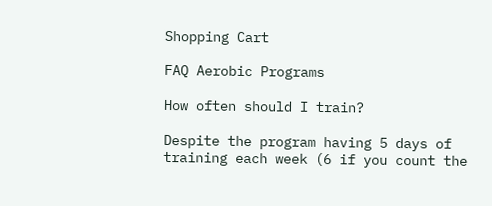Shopping Cart

FAQ Aerobic Programs

How often should I train?

Despite the program having 5 days of training each week (6 if you count the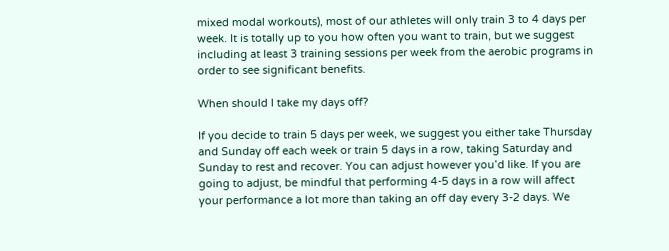mixed modal workouts), most of our athletes will only train 3 to 4 days per week. It is totally up to you how often you want to train, but we suggest including at least 3 training sessions per week from the aerobic programs in order to see significant benefits.

When should I take my days off?

If you decide to train 5 days per week, we suggest you either take Thursday and Sunday off each week or train 5 days in a row, taking Saturday and Sunday to rest and recover. You can adjust however you’d like. If you are going to adjust, be mindful that performing 4-5 days in a row will affect your performance a lot more than taking an off day every 3-2 days. We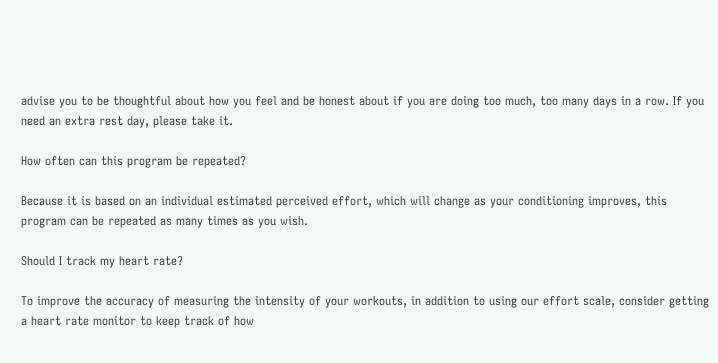advise you to be thoughtful about how you feel and be honest about if you are doing too much, too many days in a row. If you need an extra rest day, please take it.

How often can this program be repeated?

Because it is based on an individual estimated perceived effort, which will change as your conditioning improves, this program can be repeated as many times as you wish.

Should I track my heart rate?

To improve the accuracy of measuring the intensity of your workouts, in addition to using our effort scale, consider getting a heart rate monitor to keep track of how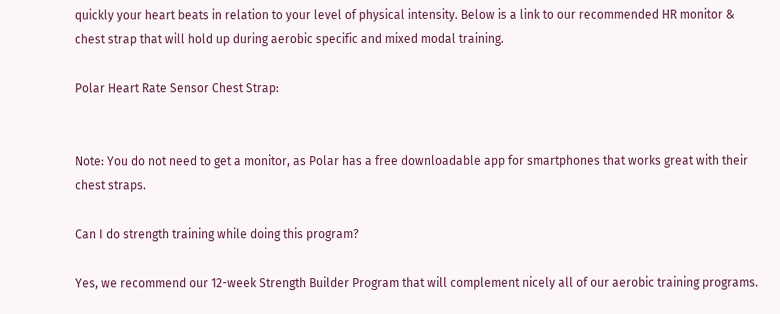quickly your heart beats in relation to your level of physical intensity. Below is a link to our recommended HR monitor & chest strap that will hold up during aerobic specific and mixed modal training.

Polar Heart Rate Sensor Chest Strap:


Note: You do not need to get a monitor, as Polar has a free downloadable app for smartphones that works great with their chest straps.

Can I do strength training while doing this program?

Yes, we recommend our 12-week Strength Builder Program that will complement nicely all of our aerobic training programs.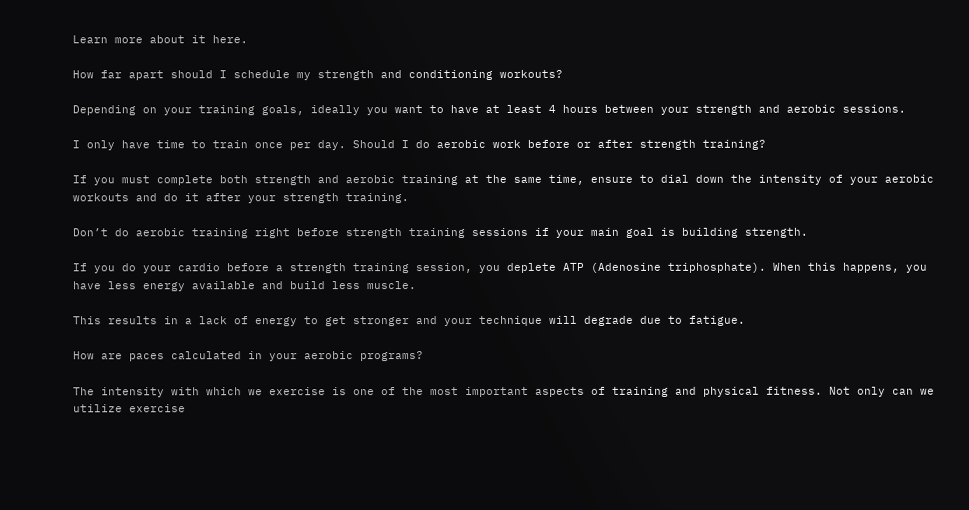Learn more about it here.

How far apart should I schedule my strength and conditioning workouts?

Depending on your training goals, ideally you want to have at least 4 hours between your strength and aerobic sessions.

I only have time to train once per day. Should I do aerobic work before or after strength training?

If you must complete both strength and aerobic training at the same time, ensure to dial down the intensity of your aerobic workouts and do it after your strength training.

Don’t do aerobic training right before strength training sessions if your main goal is building strength.

If you do your cardio before a strength training session, you deplete ATP (Adenosine triphosphate). When this happens, you have less energy available and build less muscle.

This results in a lack of energy to get stronger and your technique will degrade due to fatigue.

How are paces calculated in your aerobic programs?

The intensity with which we exercise is one of the most important aspects of training and physical fitness. Not only can we utilize exercise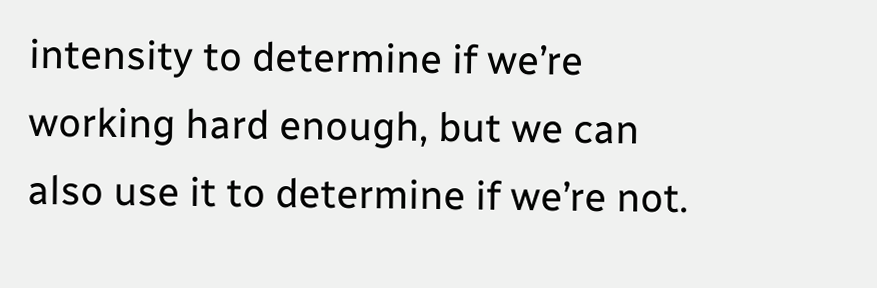intensity to determine if we’re working hard enough, but we can also use it to determine if we’re not.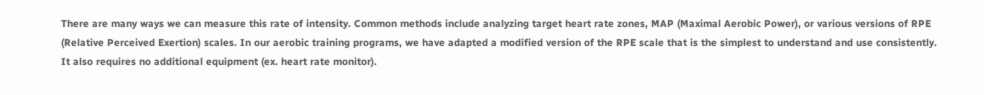There are many ways we can measure this rate of intensity. Common methods include analyzing target heart rate zones, MAP (Maximal Aerobic Power), or various versions of RPE (Relative Perceived Exertion) scales. In our aerobic training programs, we have adapted a modified version of the RPE scale that is the simplest to understand and use consistently. It also requires no additional equipment (ex. heart rate monitor).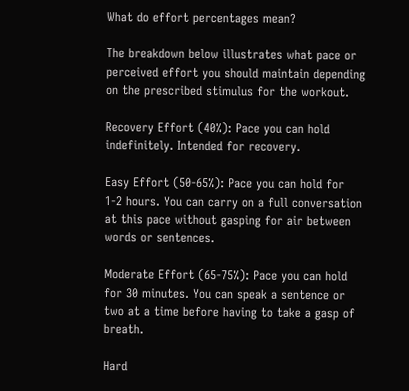What do effort percentages mean?

The breakdown below illustrates what pace or perceived effort you should maintain depending on the prescribed stimulus for the workout.

Recovery Effort (40%): Pace you can hold indefinitely. Intended for recovery.

Easy Effort (50-65%): Pace you can hold for 1-2 hours. You can carry on a full conversation at this pace without gasping for air between words or sentences.

Moderate Effort (65-75%): Pace you can hold for 30 minutes. You can speak a sentence or two at a time before having to take a gasp of breath.

Hard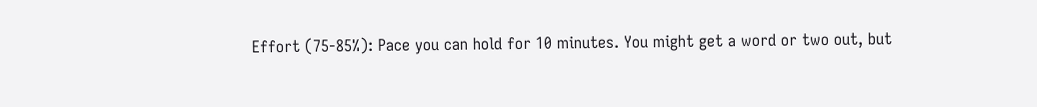Effort (75-85%): Pace you can hold for 10 minutes. You might get a word or two out, but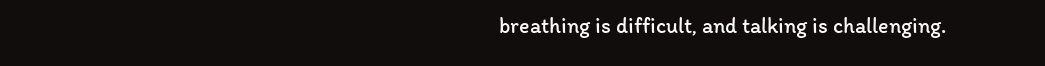breathing is difficult, and talking is challenging.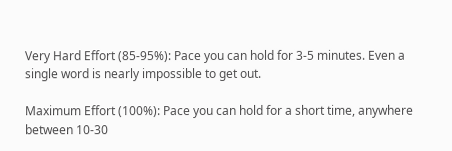Very Hard Effort (85-95%): Pace you can hold for 3-5 minutes. Even a single word is nearly impossible to get out.

Maximum Effort (100%): Pace you can hold for a short time, anywhere between 10-30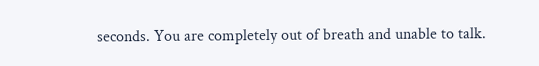seconds. You are completely out of breath and unable to talk.